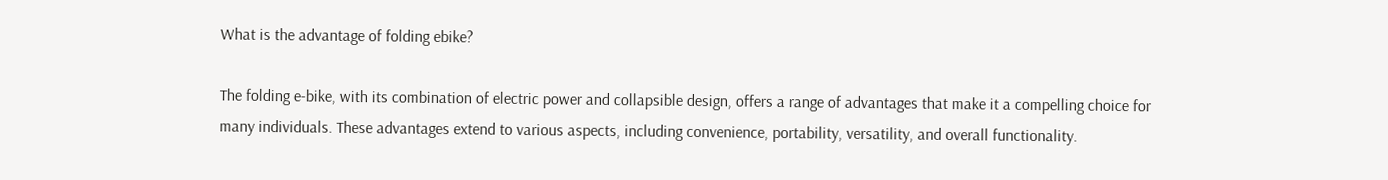What is the advantage of folding ebike?

The folding e-bike, with its combination of electric power and collapsible design, offers a range of advantages that make it a compelling choice for many individuals. These advantages extend to various aspects, including convenience, portability, versatility, and overall functionality.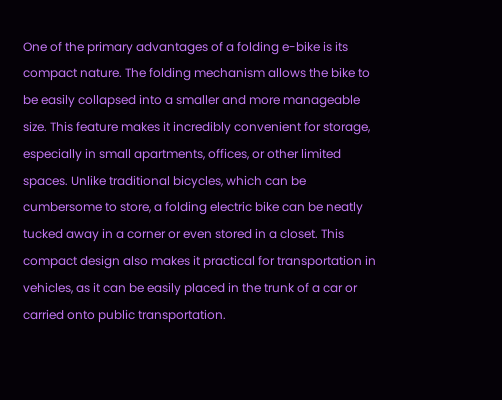One of the primary advantages of a folding e-bike is its compact nature. The folding mechanism allows the bike to be easily collapsed into a smaller and more manageable size. This feature makes it incredibly convenient for storage, especially in small apartments, offices, or other limited spaces. Unlike traditional bicycles, which can be cumbersome to store, a folding electric bike can be neatly tucked away in a corner or even stored in a closet. This compact design also makes it practical for transportation in vehicles, as it can be easily placed in the trunk of a car or carried onto public transportation.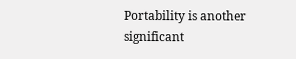Portability is another significant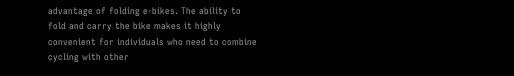advantage of folding e-bikes. The ability to fold and carry the bike makes it highly convenient for individuals who need to combine cycling with other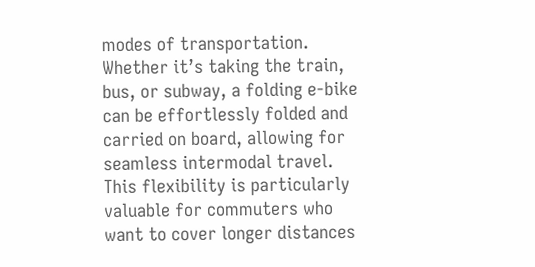modes of transportation. Whether it’s taking the train, bus, or subway, a folding e-bike can be effortlessly folded and carried on board, allowing for seamless intermodal travel. This flexibility is particularly valuable for commuters who want to cover longer distances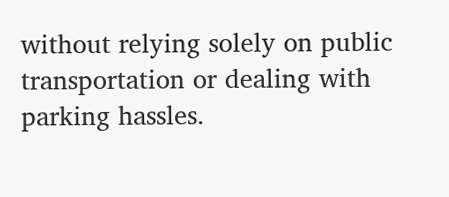without relying solely on public transportation or dealing with parking hassles.